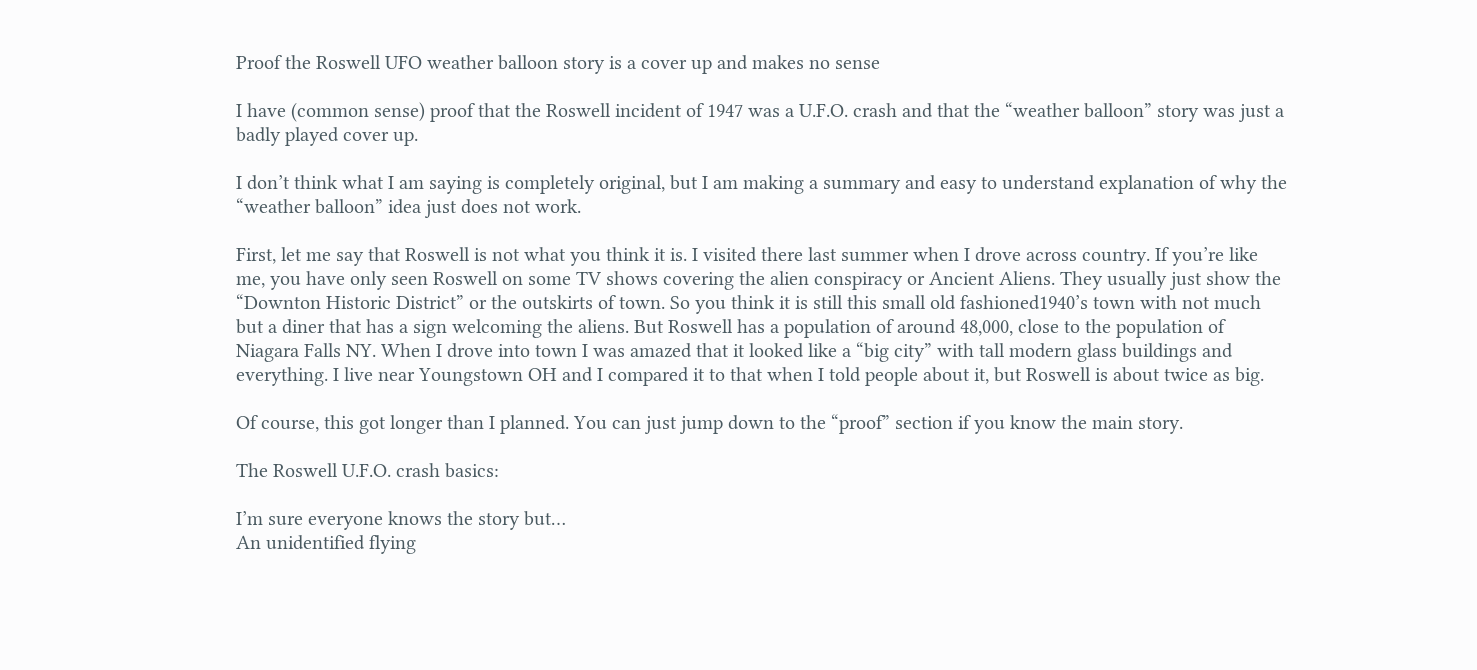Proof the Roswell UFO weather balloon story is a cover up and makes no sense

I have (common sense) proof that the Roswell incident of 1947 was a U.F.O. crash and that the “weather balloon” story was just a badly played cover up.

I don’t think what I am saying is completely original, but I am making a summary and easy to understand explanation of why the “weather balloon” idea just does not work.

First, let me say that Roswell is not what you think it is. I visited there last summer when I drove across country. If you’re like me, you have only seen Roswell on some TV shows covering the alien conspiracy or Ancient Aliens. They usually just show the “Downton Historic District” or the outskirts of town. So you think it is still this small old fashioned1940’s town with not much but a diner that has a sign welcoming the aliens. But Roswell has a population of around 48,000, close to the population of Niagara Falls NY. When I drove into town I was amazed that it looked like a “big city” with tall modern glass buildings and everything. I live near Youngstown OH and I compared it to that when I told people about it, but Roswell is about twice as big.

Of course, this got longer than I planned. You can just jump down to the “proof” section if you know the main story.

The Roswell U.F.O. crash basics:

I’m sure everyone knows the story but…
An unidentified flying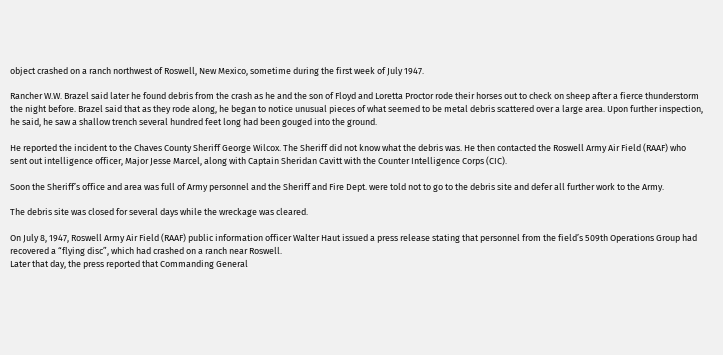object crashed on a ranch northwest of Roswell, New Mexico, sometime during the first week of July 1947.

Rancher W.W. Brazel said later he found debris from the crash as he and the son of Floyd and Loretta Proctor rode their horses out to check on sheep after a fierce thunderstorm the night before. Brazel said that as they rode along, he began to notice unusual pieces of what seemed to be metal debris scattered over a large area. Upon further inspection, he said, he saw a shallow trench several hundred feet long had been gouged into the ground.

He reported the incident to the Chaves County Sheriff George Wilcox. The Sheriff did not know what the debris was. He then contacted the Roswell Army Air Field (RAAF) who sent out intelligence officer, Major Jesse Marcel, along with Captain Sheridan Cavitt with the Counter Intelligence Corps (CIC).

Soon the Sheriff’s office and area was full of Army personnel and the Sheriff and Fire Dept. were told not to go to the debris site and defer all further work to the Army.

The debris site was closed for several days while the wreckage was cleared.

On July 8, 1947, Roswell Army Air Field (RAAF) public information officer Walter Haut issued a press release stating that personnel from the field’s 509th Operations Group had recovered a “flying disc”, which had crashed on a ranch near Roswell.
Later that day, the press reported that Commanding General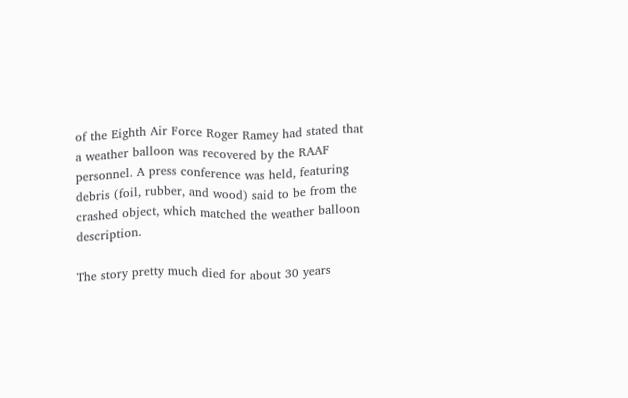of the Eighth Air Force Roger Ramey had stated that a weather balloon was recovered by the RAAF personnel. A press conference was held, featuring debris (foil, rubber, and wood) said to be from the crashed object, which matched the weather balloon description.

The story pretty much died for about 30 years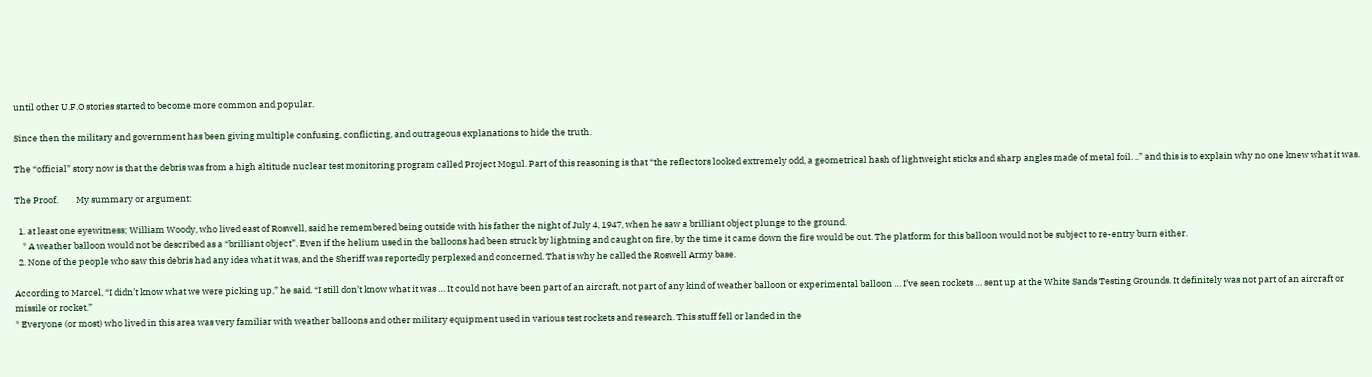until other U.F.O stories started to become more common and popular.

Since then the military and government has been giving multiple confusing, conflicting, and outrageous explanations to hide the truth.

The “official” story now is that the debris was from a high altitude nuclear test monitoring program called Project Mogul. Part of this reasoning is that “the reflectors looked extremely odd, a geometrical hash of lightweight sticks and sharp angles made of metal foil. ..” and this is to explain why no one knew what it was.

The Proof.         My summary or argument:

  1. at least one eyewitness; William Woody, who lived east of Roswell, said he remembered being outside with his father the night of July 4, 1947, when he saw a brilliant object plunge to the ground.
    * A weather balloon would not be described as a “brilliant object”. Even if the helium used in the balloons had been struck by lightning and caught on fire, by the time it came down the fire would be out. The platform for this balloon would not be subject to re-entry burn either.
  2. None of the people who saw this debris had any idea what it was, and the Sheriff was reportedly perplexed and concerned. That is why he called the Roswell Army base.

According to Marcel, “I didn’t know what we were picking up,” he said. “I still don’t know what it was … It could not have been part of an aircraft, not part of any kind of weather balloon or experimental balloon … I’ve seen rockets … sent up at the White Sands Testing Grounds. It definitely was not part of an aircraft or missile or rocket.”
* Everyone (or most) who lived in this area was very familiar with weather balloons and other military equipment used in various test rockets and research. This stuff fell or landed in the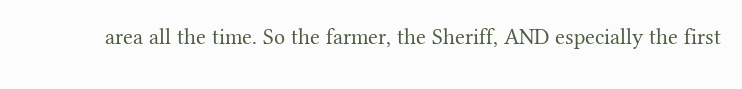area all the time. So the farmer, the Sheriff, AND especially the first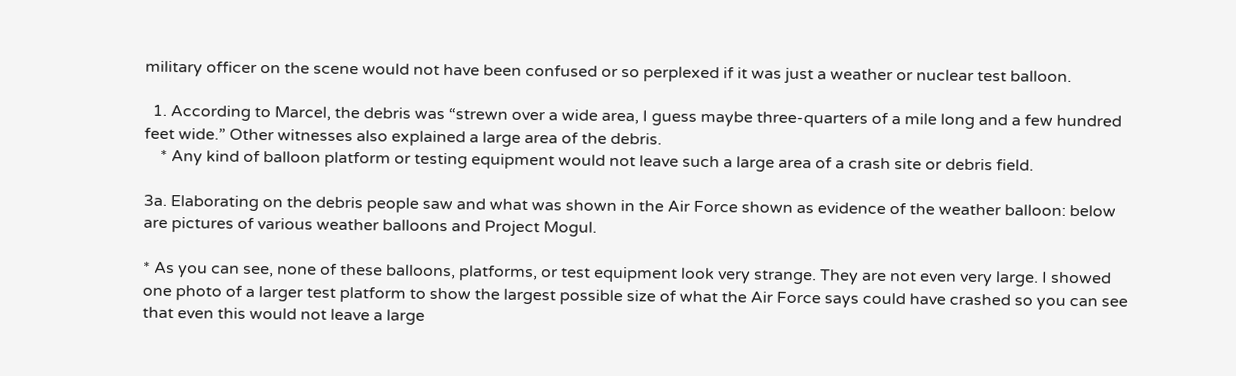military officer on the scene would not have been confused or so perplexed if it was just a weather or nuclear test balloon.

  1. According to Marcel, the debris was “strewn over a wide area, I guess maybe three-quarters of a mile long and a few hundred feet wide.” Other witnesses also explained a large area of the debris.
    * Any kind of balloon platform or testing equipment would not leave such a large area of a crash site or debris field.

3a. Elaborating on the debris people saw and what was shown in the Air Force shown as evidence of the weather balloon: below are pictures of various weather balloons and Project Mogul.

* As you can see, none of these balloons, platforms, or test equipment look very strange. They are not even very large. I showed one photo of a larger test platform to show the largest possible size of what the Air Force says could have crashed so you can see that even this would not leave a large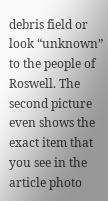debris field or look “unknown” to the people of Roswell. The second picture even shows the exact item that you see in the article photo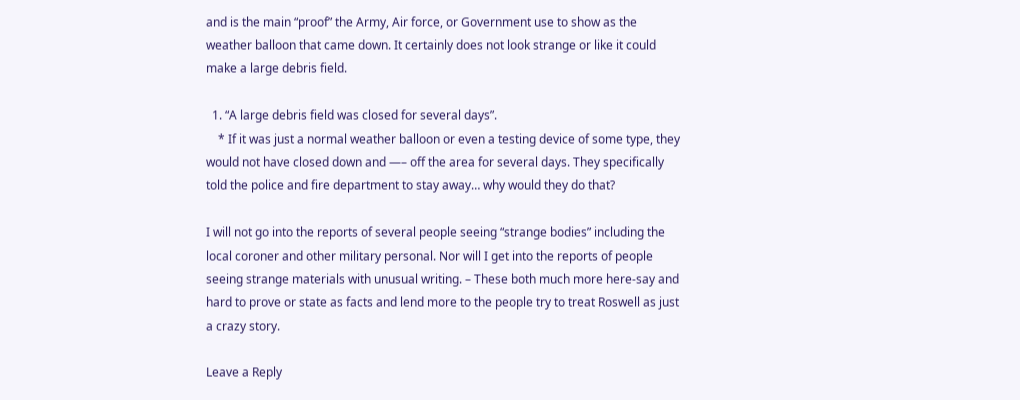and is the main “proof” the Army, Air force, or Government use to show as the weather balloon that came down. It certainly does not look strange or like it could make a large debris field.

  1. “A large debris field was closed for several days”.
    * If it was just a normal weather balloon or even a testing device of some type, they would not have closed down and —– off the area for several days. They specifically told the police and fire department to stay away… why would they do that?

I will not go into the reports of several people seeing “strange bodies” including the local coroner and other military personal. Nor will I get into the reports of people seeing strange materials with unusual writing. – These both much more here-say and hard to prove or state as facts and lend more to the people try to treat Roswell as just a crazy story.

Leave a Reply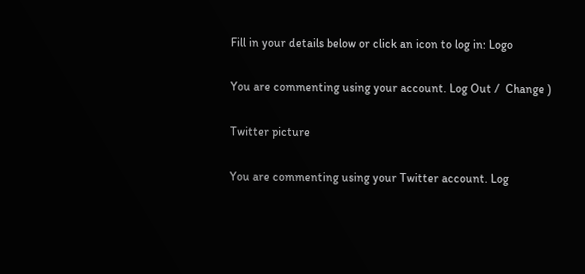Fill in your details below or click an icon to log in: Logo

You are commenting using your account. Log Out /  Change )

Twitter picture

You are commenting using your Twitter account. Log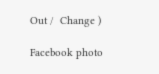Out /  Change )

Facebook photo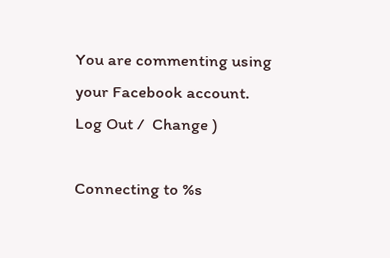You are commenting using your Facebook account. Log Out /  Change )

Connecting to %s